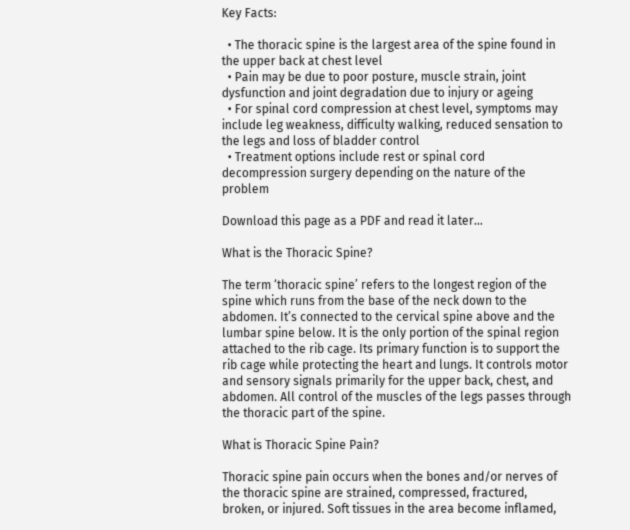Key Facts:

  • The thoracic spine is the largest area of the spine found in the upper back at chest level
  • Pain may be due to poor posture, muscle strain, joint dysfunction and joint degradation due to injury or ageing
  • For spinal cord compression at chest level, symptoms may include leg weakness, difficulty walking, reduced sensation to the legs and loss of bladder control
  • Treatment options include rest or spinal cord decompression surgery depending on the nature of the problem

Download this page as a PDF and read it later…

What is the Thoracic Spine?

The term ‘thoracic spine’ refers to the longest region of the spine which runs from the base of the neck down to the abdomen. It’s connected to the cervical spine above and the lumbar spine below. It is the only portion of the spinal region attached to the rib cage. Its primary function is to support the rib cage while protecting the heart and lungs. It controls motor and sensory signals primarily for the upper back, chest, and abdomen. All control of the muscles of the legs passes through the thoracic part of the spine.

What is Thoracic Spine Pain?

Thoracic spine pain occurs when the bones and/or nerves of the thoracic spine are strained, compressed, fractured, broken, or injured. Soft tissues in the area become inflamed,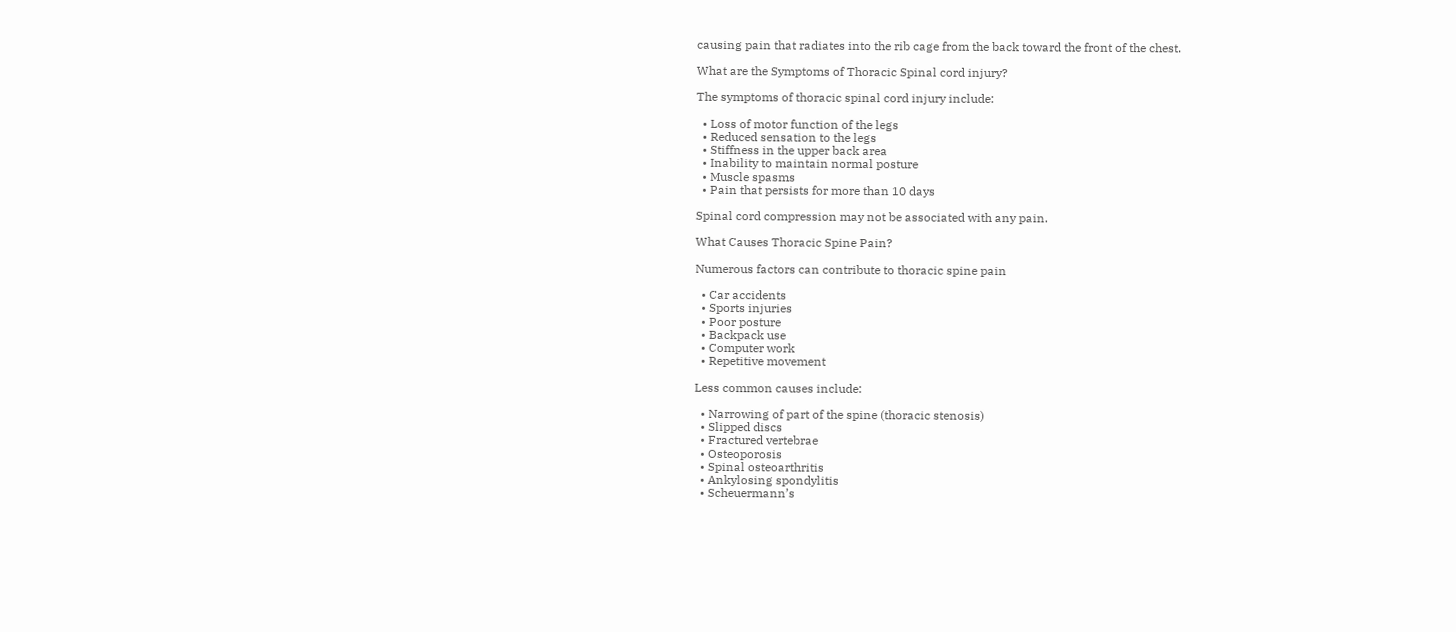causing pain that radiates into the rib cage from the back toward the front of the chest.

What are the Symptoms of Thoracic Spinal cord injury?

The symptoms of thoracic spinal cord injury include:

  • Loss of motor function of the legs
  • Reduced sensation to the legs
  • Stiffness in the upper back area
  • Inability to maintain normal posture
  • Muscle spasms
  • Pain that persists for more than 10 days

Spinal cord compression may not be associated with any pain.

What Causes Thoracic Spine Pain?

Numerous factors can contribute to thoracic spine pain

  • Car accidents
  • Sports injuries
  • Poor posture
  • Backpack use
  • Computer work
  • Repetitive movement

Less common causes include:

  • Narrowing of part of the spine (thoracic stenosis)
  • Slipped discs
  • Fractured vertebrae
  • Osteoporosis
  • Spinal osteoarthritis
  • Ankylosing spondylitis
  • Scheuermann’s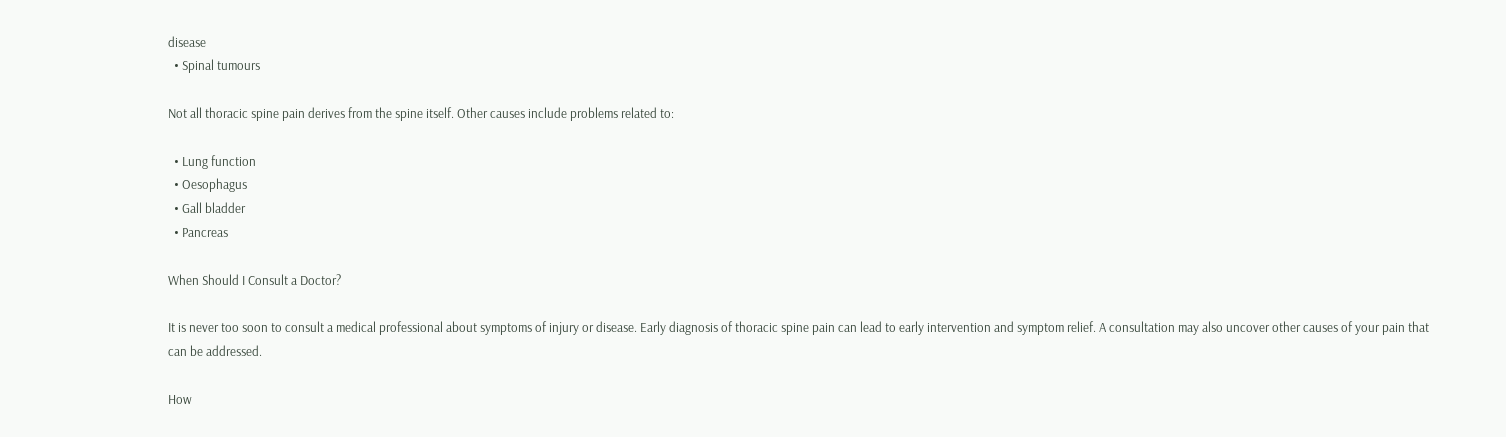disease
  • Spinal tumours

Not all thoracic spine pain derives from the spine itself. Other causes include problems related to:

  • Lung function
  • Oesophagus
  • Gall bladder
  • Pancreas

When Should I Consult a Doctor?

It is never too soon to consult a medical professional about symptoms of injury or disease. Early diagnosis of thoracic spine pain can lead to early intervention and symptom relief. A consultation may also uncover other causes of your pain that can be addressed.

How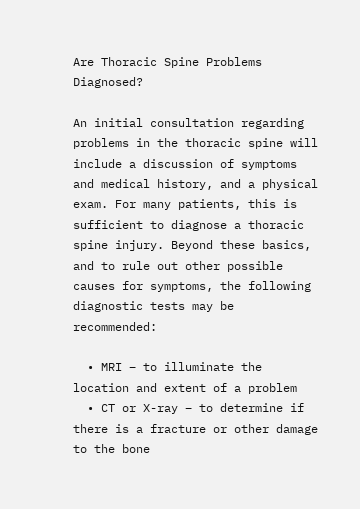Are Thoracic Spine Problems Diagnosed?

An initial consultation regarding problems in the thoracic spine will include a discussion of symptoms and medical history, and a physical exam. For many patients, this is sufficient to diagnose a thoracic spine injury. Beyond these basics, and to rule out other possible causes for symptoms, the following diagnostic tests may be recommended:

  • MRI – to illuminate the location and extent of a problem
  • CT or X-ray – to determine if there is a fracture or other damage to the bone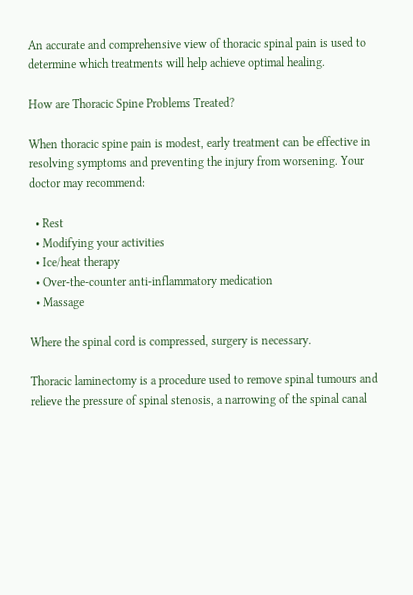An accurate and comprehensive view of thoracic spinal pain is used to determine which treatments will help achieve optimal healing.

How are Thoracic Spine Problems Treated?

When thoracic spine pain is modest, early treatment can be effective in resolving symptoms and preventing the injury from worsening. Your doctor may recommend:

  • Rest
  • Modifying your activities
  • Ice/heat therapy
  • Over-the-counter anti-inflammatory medication
  • Massage

Where the spinal cord is compressed, surgery is necessary.

Thoracic laminectomy is a procedure used to remove spinal tumours and relieve the pressure of spinal stenosis, a narrowing of the spinal canal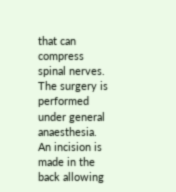that can compress spinal nerves. The surgery is performed under general anaesthesia. An incision is made in the back allowing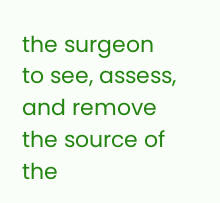the surgeon to see, assess, and remove the source of the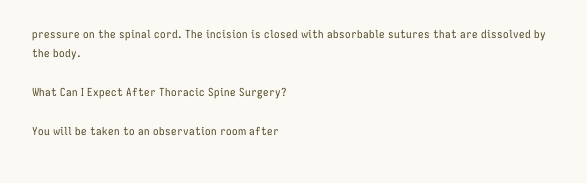pressure on the spinal cord. The incision is closed with absorbable sutures that are dissolved by the body.

What Can I Expect After Thoracic Spine Surgery?

You will be taken to an observation room after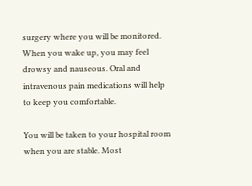surgery where you will be monitored. When you wake up, you may feel drowsy and nauseous. Oral and intravenous pain medications will help to keep you comfortable.

You will be taken to your hospital room when you are stable. Most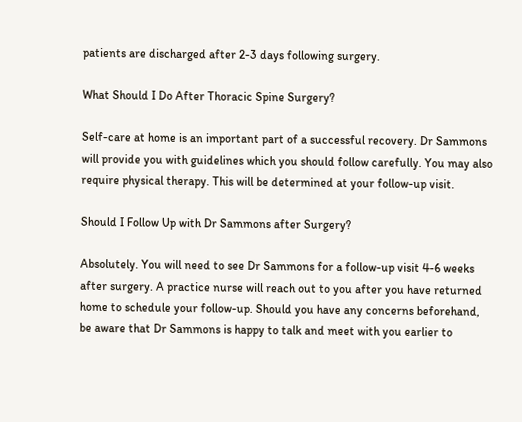patients are discharged after 2-3 days following surgery.

What Should I Do After Thoracic Spine Surgery?

Self-care at home is an important part of a successful recovery. Dr Sammons will provide you with guidelines which you should follow carefully. You may also require physical therapy. This will be determined at your follow-up visit.

Should I Follow Up with Dr Sammons after Surgery?

Absolutely. You will need to see Dr Sammons for a follow-up visit 4-6 weeks after surgery. A practice nurse will reach out to you after you have returned home to schedule your follow-up. Should you have any concerns beforehand, be aware that Dr Sammons is happy to talk and meet with you earlier to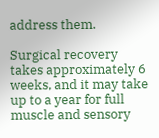address them.

Surgical recovery takes approximately 6 weeks, and it may take up to a year for full muscle and sensory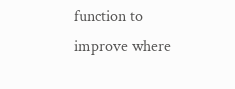function to improve where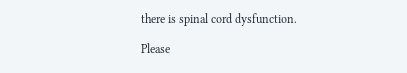there is spinal cord dysfunction.

Please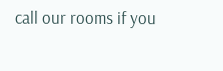call our rooms if you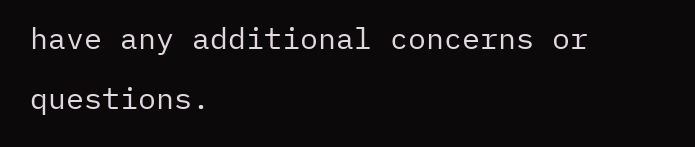have any additional concerns or questions.